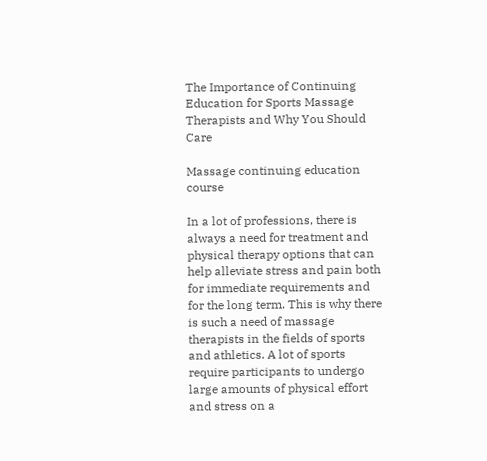The Importance of Continuing Education for Sports Massage Therapists and Why You Should Care

Massage continuing education course

In a lot of professions, there is always a need for treatment and physical therapy options that can help alleviate stress and pain both for immediate requirements and for the long term. This is why there is such a need of massage therapists in the fields of sports and athletics. A lot of sports require participants to undergo large amounts of physical effort and stress on a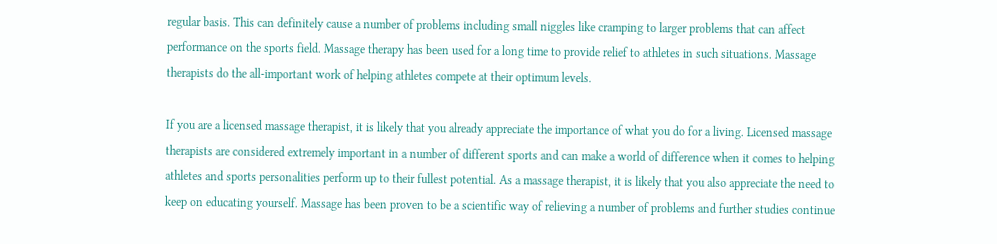regular basis. This can definitely cause a number of problems including small niggles like cramping to larger problems that can affect performance on the sports field. Massage therapy has been used for a long time to provide relief to athletes in such situations. Massage therapists do the all-important work of helping athletes compete at their optimum levels.

If you are a licensed massage therapist, it is likely that you already appreciate the importance of what you do for a living. Licensed massage therapists are considered extremely important in a number of different sports and can make a world of difference when it comes to helping athletes and sports personalities perform up to their fullest potential. As a massage therapist, it is likely that you also appreciate the need to keep on educating yourself. Massage has been proven to be a scientific way of relieving a number of problems and further studies continue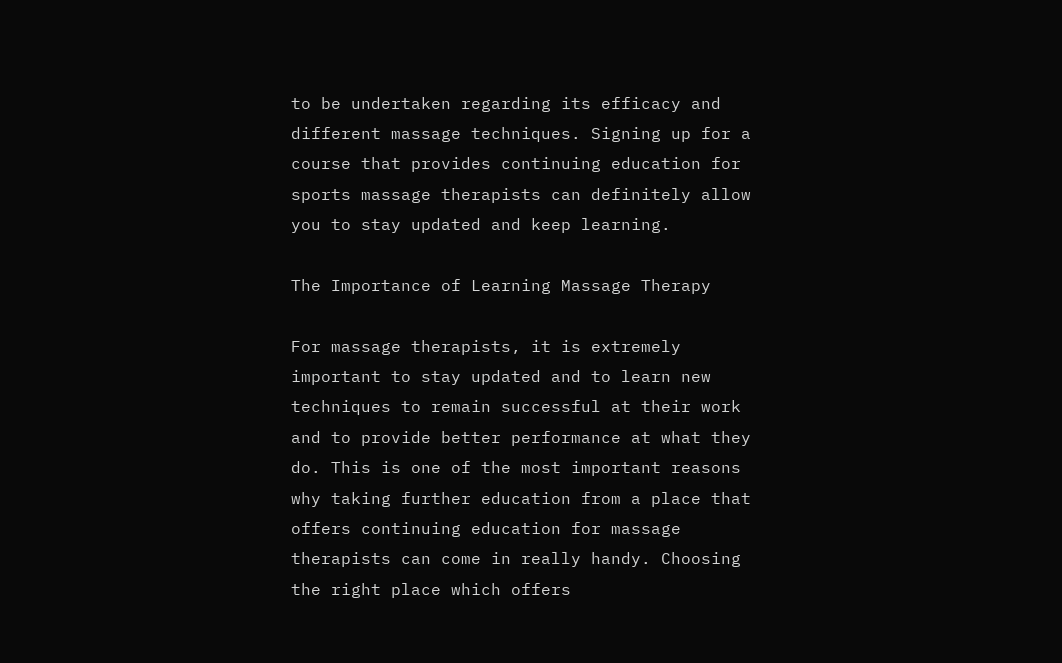to be undertaken regarding its efficacy and different massage techniques. Signing up for a course that provides continuing education for sports massage therapists can definitely allow you to stay updated and keep learning.

The Importance of Learning Massage Therapy

For massage therapists, it is extremely important to stay updated and to learn new techniques to remain successful at their work and to provide better performance at what they do. This is one of the most important reasons why taking further education from a place that offers continuing education for massage therapists can come in really handy. Choosing the right place which offers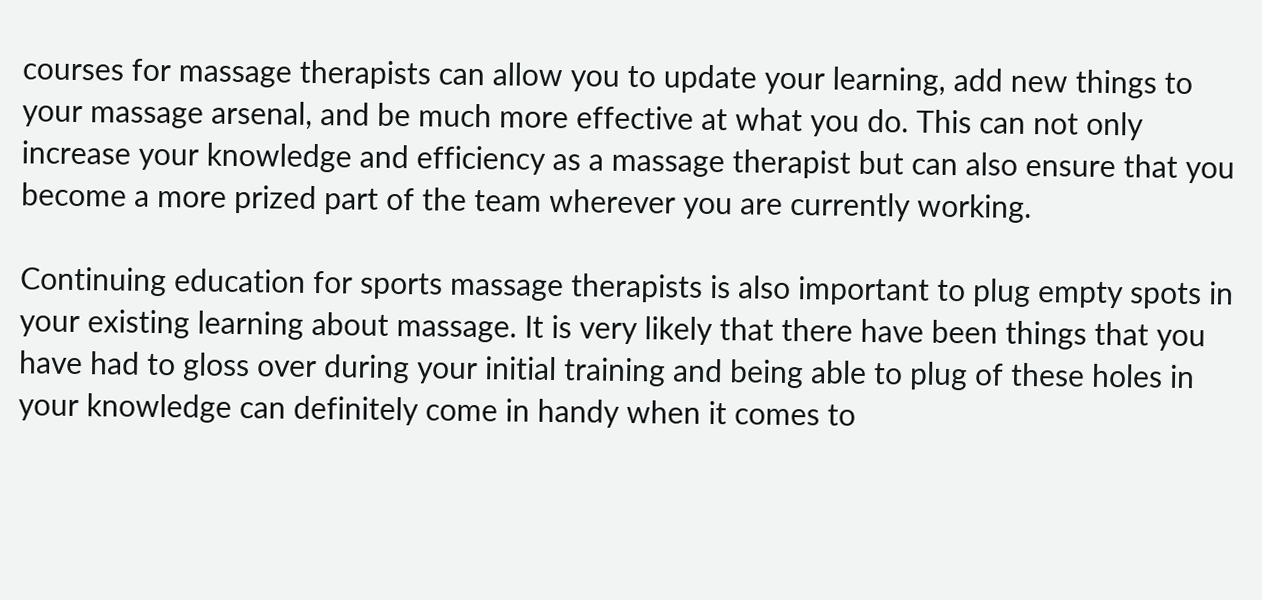courses for massage therapists can allow you to update your learning, add new things to your massage arsenal, and be much more effective at what you do. This can not only increase your knowledge and efficiency as a massage therapist but can also ensure that you become a more prized part of the team wherever you are currently working.

Continuing education for sports massage therapists is also important to plug empty spots in your existing learning about massage. It is very likely that there have been things that you have had to gloss over during your initial training and being able to plug of these holes in your knowledge can definitely come in handy when it comes to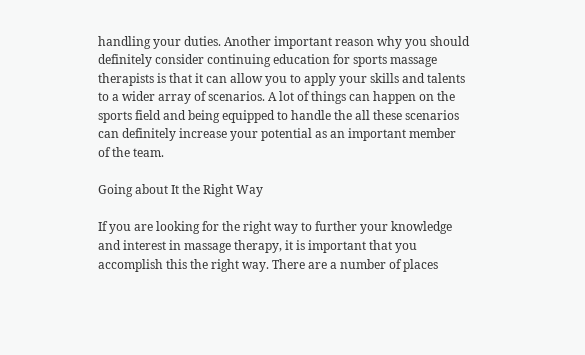handling your duties. Another important reason why you should definitely consider continuing education for sports massage therapists is that it can allow you to apply your skills and talents to a wider array of scenarios. A lot of things can happen on the sports field and being equipped to handle the all these scenarios can definitely increase your potential as an important member of the team.

Going about It the Right Way

If you are looking for the right way to further your knowledge and interest in massage therapy, it is important that you accomplish this the right way. There are a number of places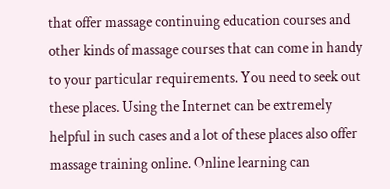that offer massage continuing education courses and other kinds of massage courses that can come in handy to your particular requirements. You need to seek out these places. Using the Internet can be extremely helpful in such cases and a lot of these places also offer massage training online. Online learning can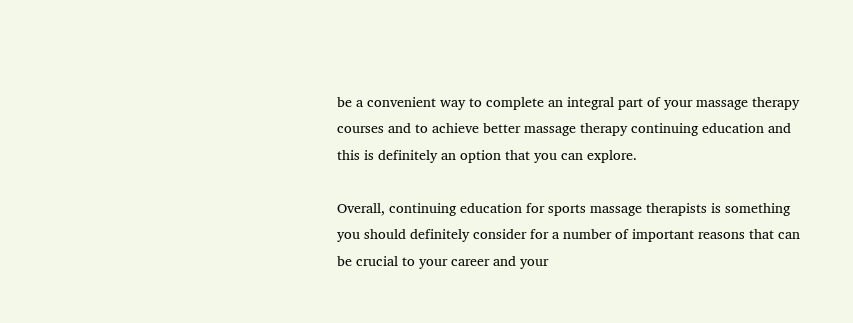be a convenient way to complete an integral part of your massage therapy courses and to achieve better massage therapy continuing education and this is definitely an option that you can explore.

Overall, continuing education for sports massage therapists is something you should definitely consider for a number of important reasons that can be crucial to your career and your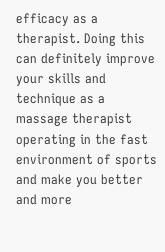efficacy as a therapist. Doing this can definitely improve your skills and technique as a massage therapist operating in the fast environment of sports and make you better and more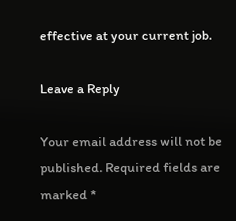effective at your current job.

Leave a Reply

Your email address will not be published. Required fields are marked *